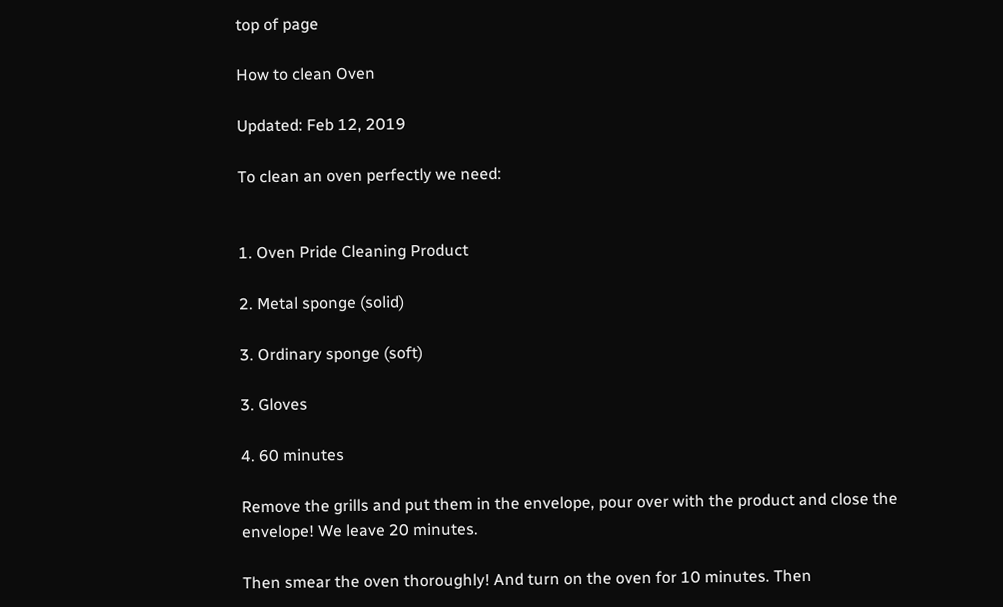top of page

How to clean Oven

Updated: Feb 12, 2019

To clean an oven perfectly we need:


1. Oven Pride Cleaning Product

2. Metal sponge (solid)

3. Ordinary sponge (soft)

3. Gloves

4. 60 minutes

Remove the grills and put them in the envelope, pour over with the product and close the envelope! We leave 20 minutes.

Then smear the oven thoroughly! And turn on the oven for 10 minutes. Then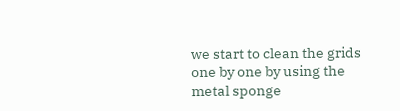we start to clean the grids one by one by using the metal sponge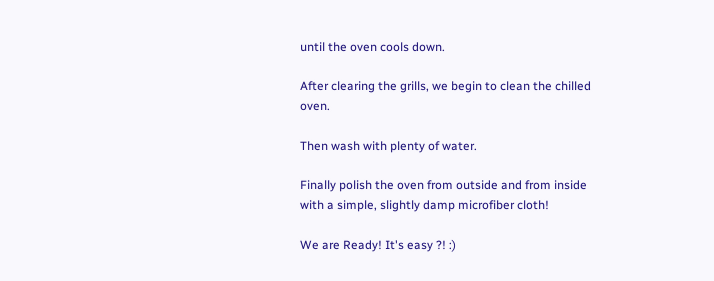until the oven cools down.

After clearing the grills, we begin to clean the chilled oven.

Then wash with plenty of water.

Finally polish the oven from outside and from inside with a simple, slightly damp microfiber cloth!

We are Ready! It's easy ?! :)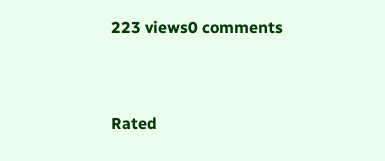223 views0 comments


Rated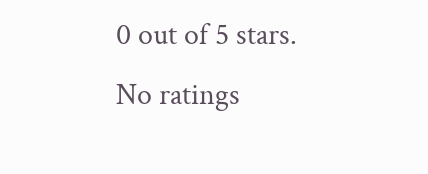0 out of 5 stars.
No ratings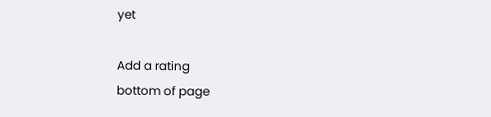yet

Add a rating
bottom of page